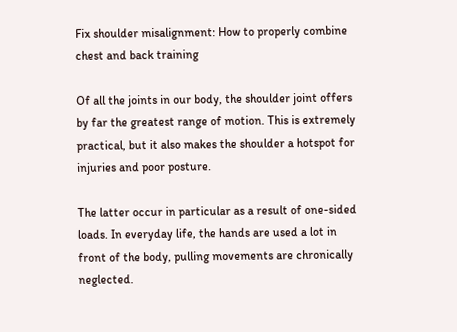Fix shoulder misalignment: How to properly combine chest and back training

Of all the joints in our body, the shoulder joint offers by far the greatest range of motion. This is extremely practical, but it also makes the shoulder a hotspot for injuries and poor posture.

The latter occur in particular as a result of one-sided loads. In everyday life, the hands are used a lot in front of the body, pulling movements are chronically neglected.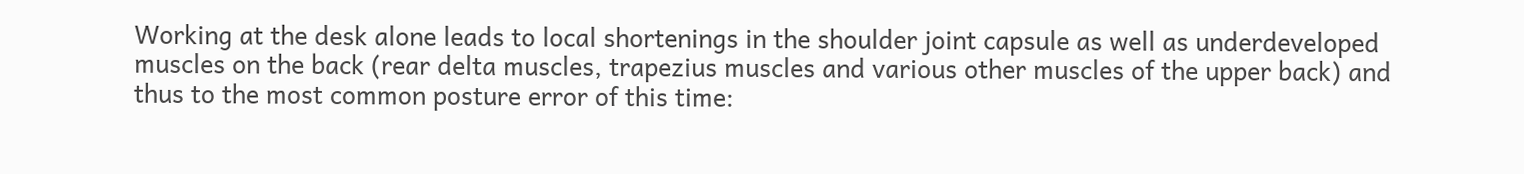Working at the desk alone leads to local shortenings in the shoulder joint capsule as well as underdeveloped muscles on the back (rear delta muscles, trapezius muscles and various other muscles of the upper back) and thus to the most common posture error of this time: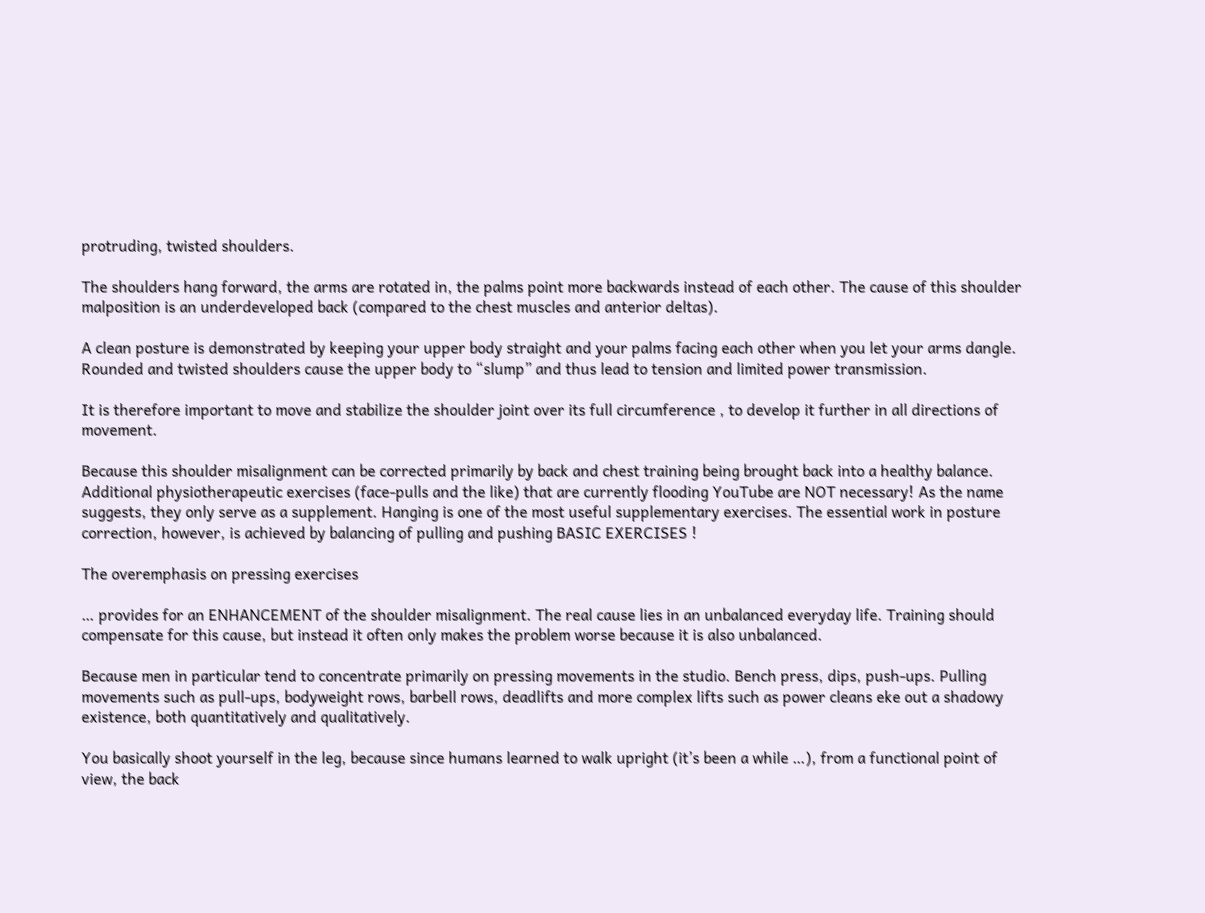protruding, twisted shoulders.

The shoulders hang forward, the arms are rotated in, the palms point more backwards instead of each other. The cause of this shoulder malposition is an underdeveloped back (compared to the chest muscles and anterior deltas).

A clean posture is demonstrated by keeping your upper body straight and your palms facing each other when you let your arms dangle. Rounded and twisted shoulders cause the upper body to “slump” and thus lead to tension and limited power transmission.

It is therefore important to move and stabilize the shoulder joint over its full circumference , to develop it further in all directions of movement.

Because this shoulder misalignment can be corrected primarily by back and chest training being brought back into a healthy balance. Additional physiotherapeutic exercises (face-pulls and the like) that are currently flooding YouTube are NOT necessary! As the name suggests, they only serve as a supplement. Hanging is one of the most useful supplementary exercises. The essential work in posture correction, however, is achieved by balancing of pulling and pushing BASIC EXERCISES !

The overemphasis on pressing exercises

… provides for an ENHANCEMENT of the shoulder misalignment. The real cause lies in an unbalanced everyday life. Training should compensate for this cause, but instead it often only makes the problem worse because it is also unbalanced.

Because men in particular tend to concentrate primarily on pressing movements in the studio. Bench press, dips, push-ups. Pulling movements such as pull-ups, bodyweight rows, barbell rows, deadlifts and more complex lifts such as power cleans eke out a shadowy existence, both quantitatively and qualitatively.

You basically shoot yourself in the leg, because since humans learned to walk upright (it’s been a while …), from a functional point of view, the back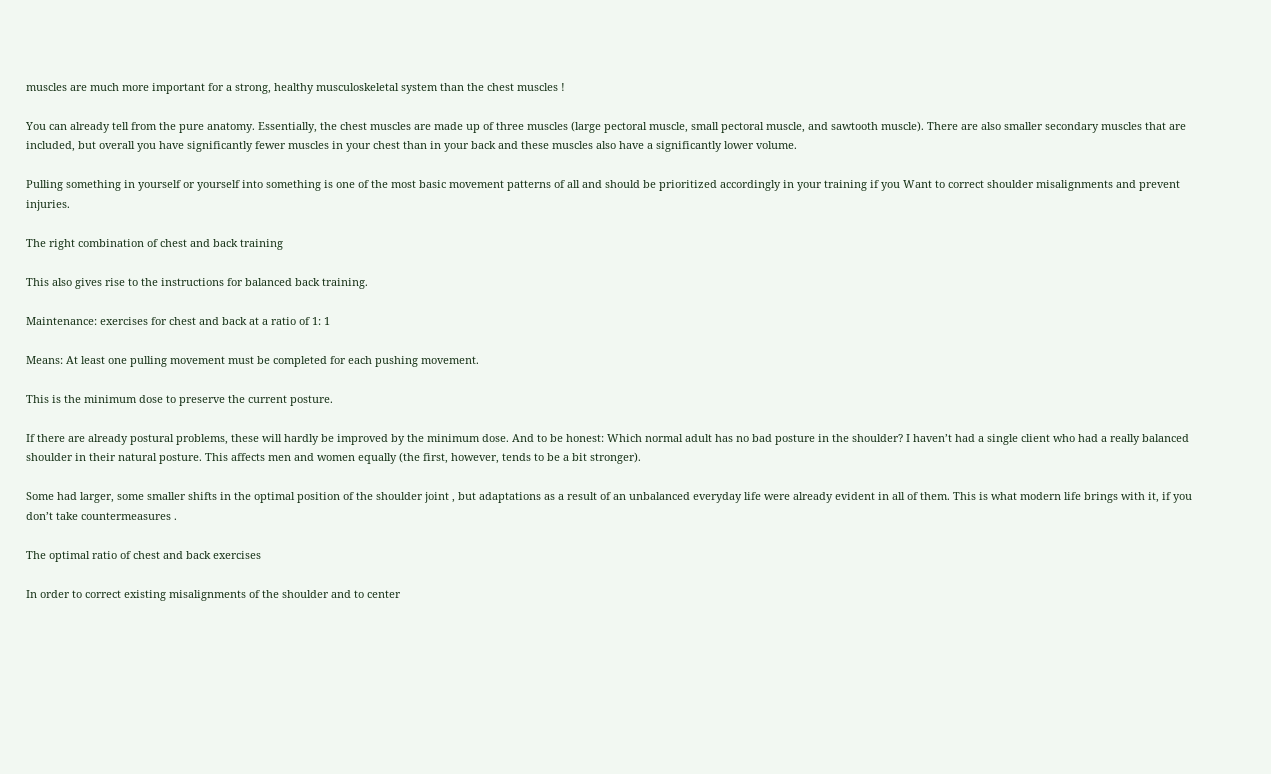muscles are much more important for a strong, healthy musculoskeletal system than the chest muscles !

You can already tell from the pure anatomy. Essentially, the chest muscles are made up of three muscles (large pectoral muscle, small pectoral muscle, and sawtooth muscle). There are also smaller secondary muscles that are included, but overall you have significantly fewer muscles in your chest than in your back and these muscles also have a significantly lower volume.

Pulling something in yourself or yourself into something is one of the most basic movement patterns of all and should be prioritized accordingly in your training if you Want to correct shoulder misalignments and prevent injuries.

The right combination of chest and back training

This also gives rise to the instructions for balanced back training.

Maintenance: exercises for chest and back at a ratio of 1: 1

Means: At least one pulling movement must be completed for each pushing movement.

This is the minimum dose to preserve the current posture.

If there are already postural problems, these will hardly be improved by the minimum dose. And to be honest: Which normal adult has no bad posture in the shoulder? I haven’t had a single client who had a really balanced shoulder in their natural posture. This affects men and women equally (the first, however, tends to be a bit stronger).

Some had larger, some smaller shifts in the optimal position of the shoulder joint , but adaptations as a result of an unbalanced everyday life were already evident in all of them. This is what modern life brings with it, if you don’t take countermeasures .

The optimal ratio of chest and back exercises

In order to correct existing misalignments of the shoulder and to center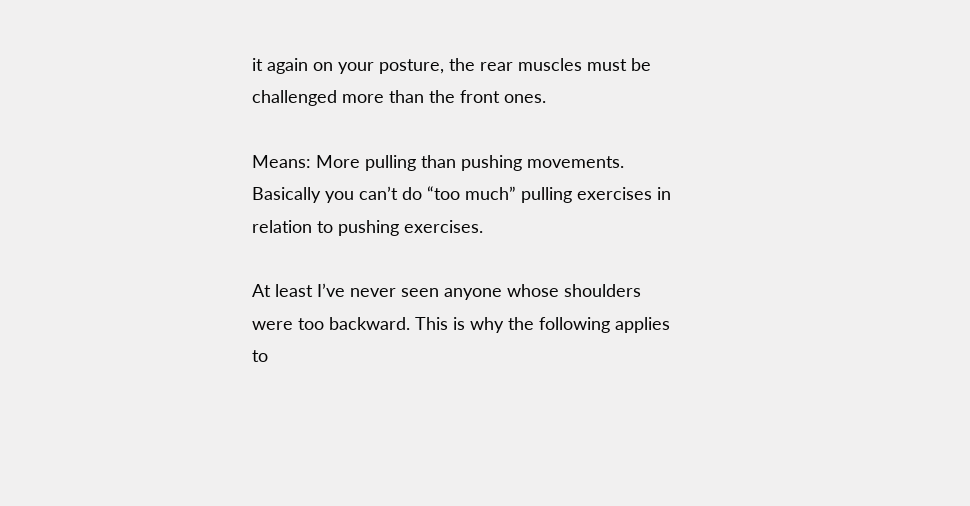it again on your posture, the rear muscles must be challenged more than the front ones.

Means: More pulling than pushing movements. Basically you can’t do “too much” pulling exercises in relation to pushing exercises.

At least I’ve never seen anyone whose shoulders were too backward. This is why the following applies to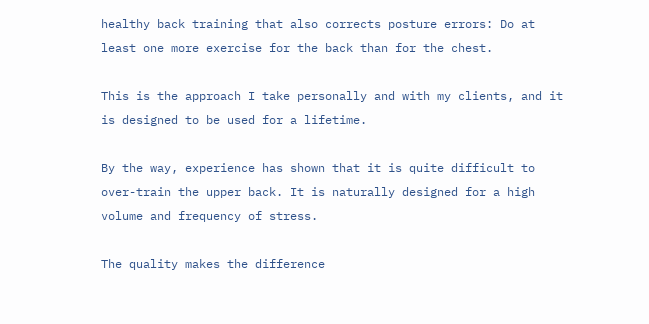healthy back training that also corrects posture errors: Do at least one more exercise for the back than for the chest.

This is the approach I take personally and with my clients, and it is designed to be used for a lifetime.

By the way, experience has shown that it is quite difficult to over-train the upper back. It is naturally designed for a high volume and frequency of stress.

The quality makes the difference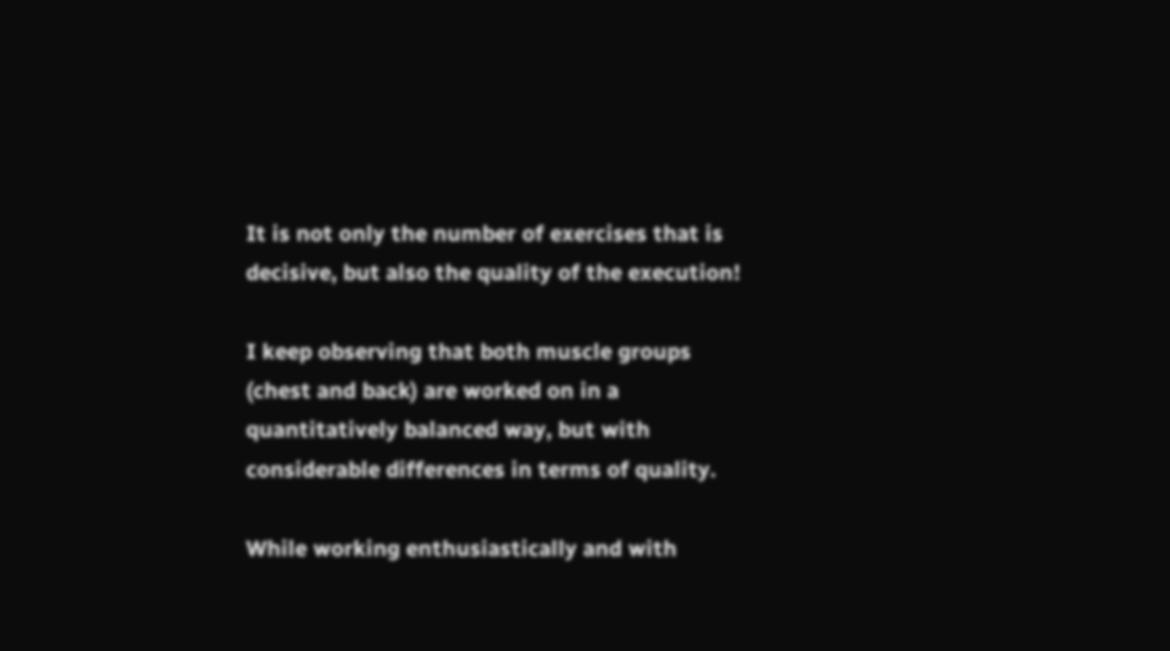It is not only the number of exercises that is decisive, but also the quality of the execution!

I keep observing that both muscle groups (chest and back) are worked on in a quantitatively balanced way, but with considerable differences in terms of quality.

While working enthusiastically and with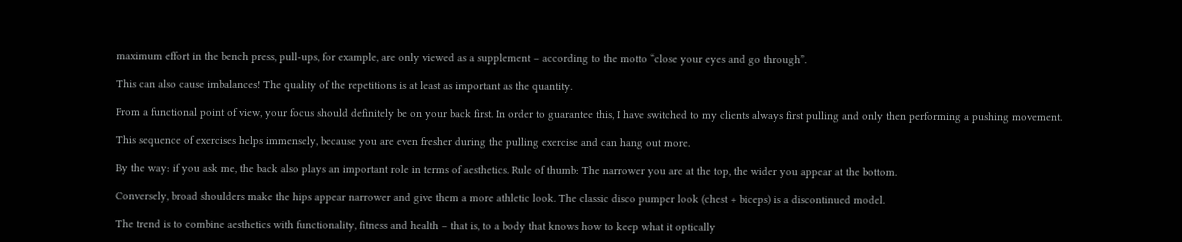maximum effort in the bench press, pull-ups, for example, are only viewed as a supplement – according to the motto “close your eyes and go through”.

This can also cause imbalances! The quality of the repetitions is at least as important as the quantity.

From a functional point of view, your focus should definitely be on your back first. In order to guarantee this, I have switched to my clients always first pulling and only then performing a pushing movement.

This sequence of exercises helps immensely, because you are even fresher during the pulling exercise and can hang out more.

By the way: if you ask me, the back also plays an important role in terms of aesthetics. Rule of thumb: The narrower you are at the top, the wider you appear at the bottom.

Conversely, broad shoulders make the hips appear narrower and give them a more athletic look. The classic disco pumper look (chest + biceps) is a discontinued model.

The trend is to combine aesthetics with functionality, fitness and health – that is, to a body that knows how to keep what it optically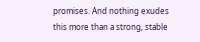promises. And nothing exudes this more than a strong, stable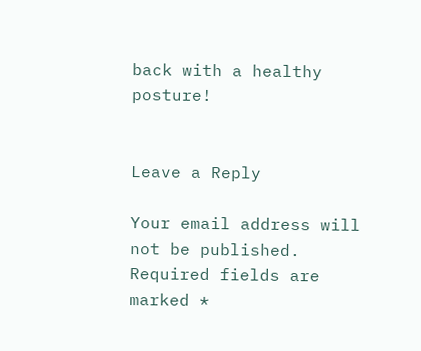back with a healthy posture!


Leave a Reply

Your email address will not be published. Required fields are marked *